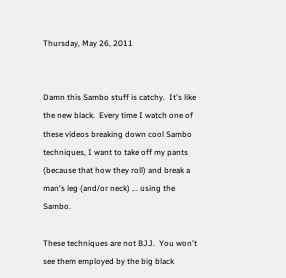Thursday, May 26, 2011


Damn this Sambo stuff is catchy.  It's like the new black.  Every time I watch one of these videos breaking down cool Sambo techniques, I want to take off my pants (because that how they roll) and break a man's leg (and/or neck) ... using the Sambo.

These techniques are not BJJ.  You won't see them employed by the big black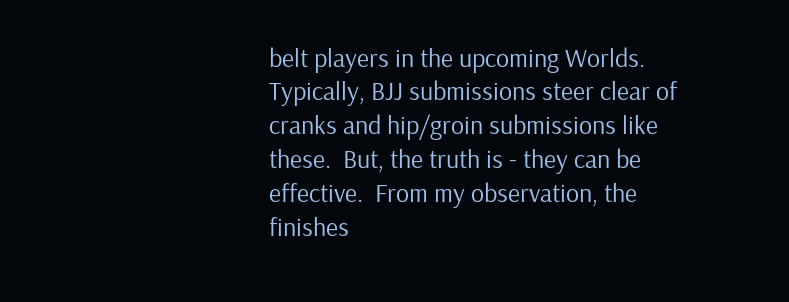belt players in the upcoming Worlds.  Typically, BJJ submissions steer clear of cranks and hip/groin submissions like these.  But, the truth is - they can be effective.  From my observation, the finishes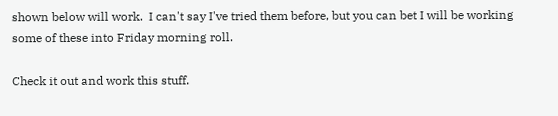shown below will work.  I can't say I've tried them before, but you can bet I will be working some of these into Friday morning roll.

Check it out and work this stuff.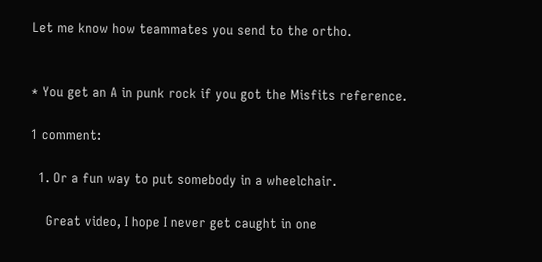Let me know how teammates you send to the ortho.


* You get an A in punk rock if you got the Misfits reference.

1 comment:

  1. Or a fun way to put somebody in a wheelchair.

    Great video, I hope I never get caught in one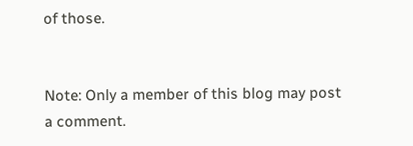of those.


Note: Only a member of this blog may post a comment.